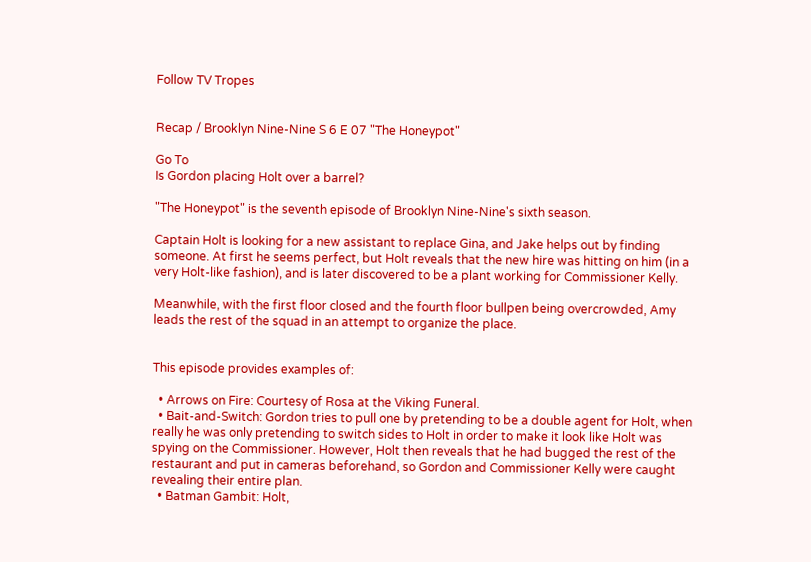Follow TV Tropes


Recap / Brooklyn Nine-Nine S 6 E 07 "The Honeypot"

Go To
Is Gordon placing Holt over a barrel?

"The Honeypot" is the seventh episode of Brooklyn Nine-Nine's sixth season.

Captain Holt is looking for a new assistant to replace Gina, and Jake helps out by finding someone. At first he seems perfect, but Holt reveals that the new hire was hitting on him (in a very Holt-like fashion), and is later discovered to be a plant working for Commissioner Kelly.

Meanwhile, with the first floor closed and the fourth floor bullpen being overcrowded, Amy leads the rest of the squad in an attempt to organize the place.


This episode provides examples of:

  • Arrows on Fire: Courtesy of Rosa at the Viking Funeral.
  • Bait-and-Switch: Gordon tries to pull one by pretending to be a double agent for Holt, when really he was only pretending to switch sides to Holt in order to make it look like Holt was spying on the Commissioner. However, Holt then reveals that he had bugged the rest of the restaurant and put in cameras beforehand, so Gordon and Commissioner Kelly were caught revealing their entire plan.
  • Batman Gambit: Holt,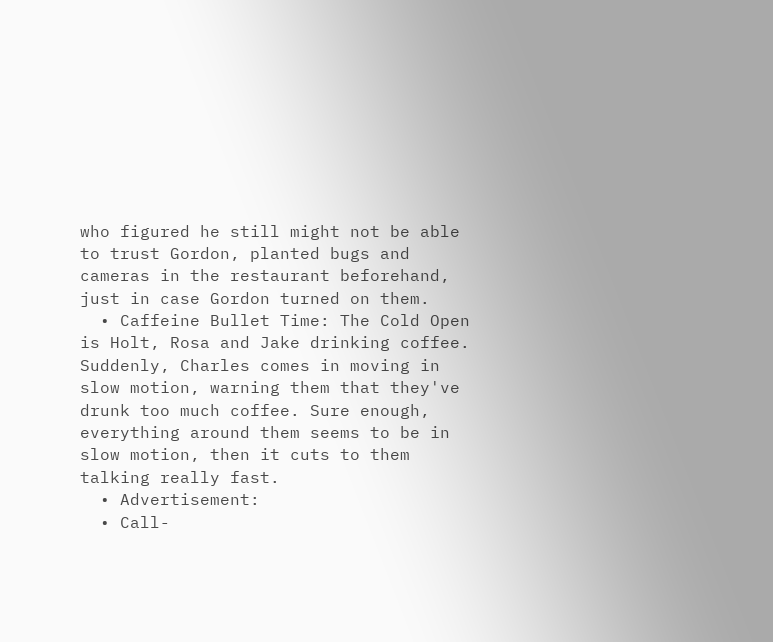who figured he still might not be able to trust Gordon, planted bugs and cameras in the restaurant beforehand, just in case Gordon turned on them.
  • Caffeine Bullet Time: The Cold Open is Holt, Rosa and Jake drinking coffee. Suddenly, Charles comes in moving in slow motion, warning them that they've drunk too much coffee. Sure enough, everything around them seems to be in slow motion, then it cuts to them talking really fast.
  • Advertisement:
  • Call-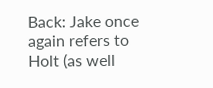Back: Jake once again refers to Holt (as well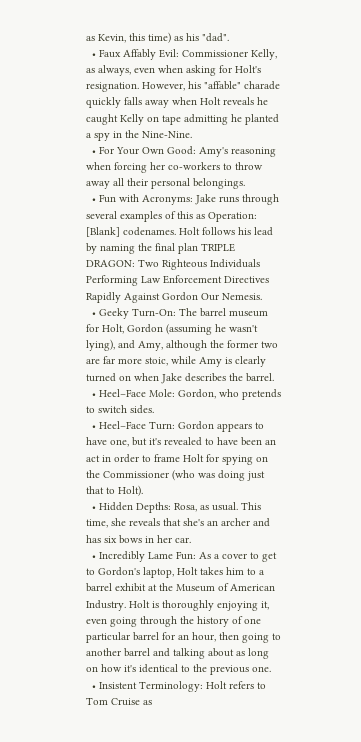as Kevin, this time) as his "dad".
  • Faux Affably Evil: Commissioner Kelly, as always, even when asking for Holt's resignation. However, his "affable" charade quickly falls away when Holt reveals he caught Kelly on tape admitting he planted a spy in the Nine-Nine.
  • For Your Own Good: Amy's reasoning when forcing her co-workers to throw away all their personal belongings.
  • Fun with Acronyms: Jake runs through several examples of this as Operation: [Blank] codenames. Holt follows his lead by naming the final plan TRIPLE DRAGON: Two Righteous Individuals Performing Law Enforcement Directives Rapidly Against Gordon Our Nemesis.
  • Geeky Turn-On: The barrel museum for Holt, Gordon (assuming he wasn't lying), and Amy, although the former two are far more stoic, while Amy is clearly turned on when Jake describes the barrel.
  • Heel–Face Mole: Gordon, who pretends to switch sides.
  • Heel–Face Turn: Gordon appears to have one, but it's revealed to have been an act in order to frame Holt for spying on the Commissioner (who was doing just that to Holt).
  • Hidden Depths: Rosa, as usual. This time, she reveals that she's an archer and has six bows in her car.
  • Incredibly Lame Fun: As a cover to get to Gordon's laptop, Holt takes him to a barrel exhibit at the Museum of American Industry. Holt is thoroughly enjoying it, even going through the history of one particular barrel for an hour, then going to another barrel and talking about as long on how it's identical to the previous one.
  • Insistent Terminology: Holt refers to Tom Cruise as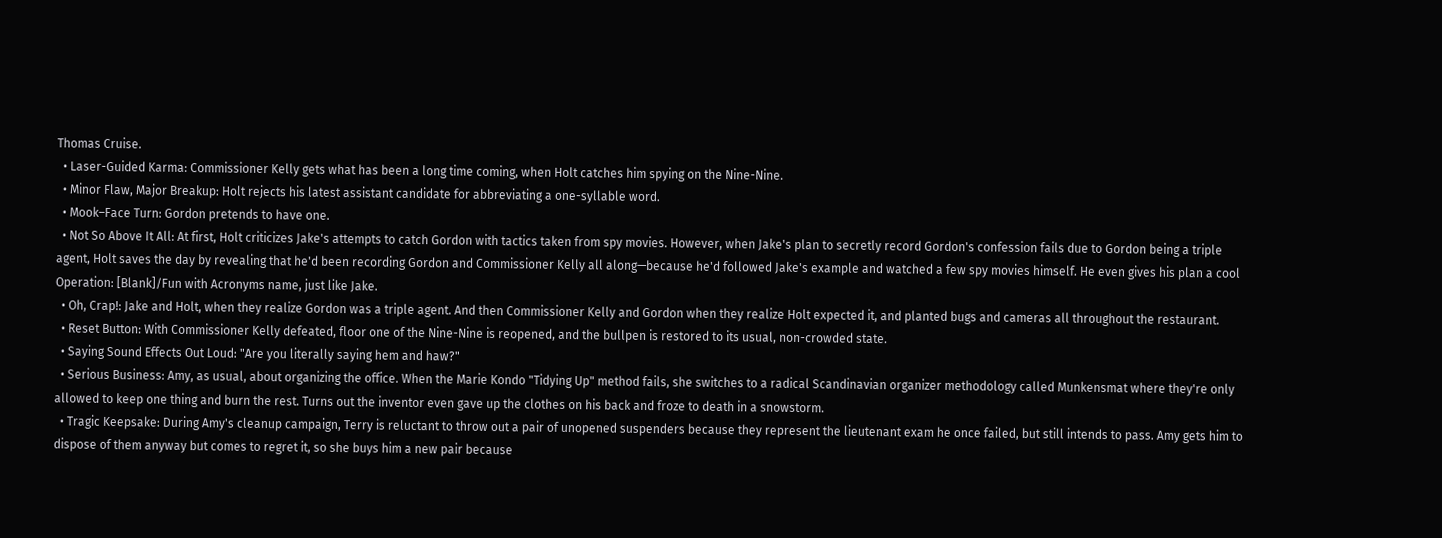Thomas Cruise.
  • Laser-Guided Karma: Commissioner Kelly gets what has been a long time coming, when Holt catches him spying on the Nine-Nine.
  • Minor Flaw, Major Breakup: Holt rejects his latest assistant candidate for abbreviating a one-syllable word.
  • Mook–Face Turn: Gordon pretends to have one.
  • Not So Above It All: At first, Holt criticizes Jake's attempts to catch Gordon with tactics taken from spy movies. However, when Jake's plan to secretly record Gordon's confession fails due to Gordon being a triple agent, Holt saves the day by revealing that he'd been recording Gordon and Commissioner Kelly all along—because he'd followed Jake's example and watched a few spy movies himself. He even gives his plan a cool Operation: [Blank]/Fun with Acronyms name, just like Jake.
  • Oh, Crap!: Jake and Holt, when they realize Gordon was a triple agent. And then Commissioner Kelly and Gordon when they realize Holt expected it, and planted bugs and cameras all throughout the restaurant.
  • Reset Button: With Commissioner Kelly defeated, floor one of the Nine-Nine is reopened, and the bullpen is restored to its usual, non-crowded state.
  • Saying Sound Effects Out Loud: "Are you literally saying hem and haw?"
  • Serious Business: Amy, as usual, about organizing the office. When the Marie Kondo "Tidying Up" method fails, she switches to a radical Scandinavian organizer methodology called Munkensmat where they're only allowed to keep one thing and burn the rest. Turns out the inventor even gave up the clothes on his back and froze to death in a snowstorm.
  • Tragic Keepsake: During Amy's cleanup campaign, Terry is reluctant to throw out a pair of unopened suspenders because they represent the lieutenant exam he once failed, but still intends to pass. Amy gets him to dispose of them anyway but comes to regret it, so she buys him a new pair because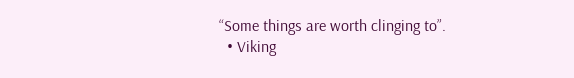“Some things are worth clinging to”.
  • Viking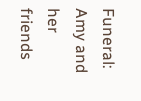Funeral: Amy and her friends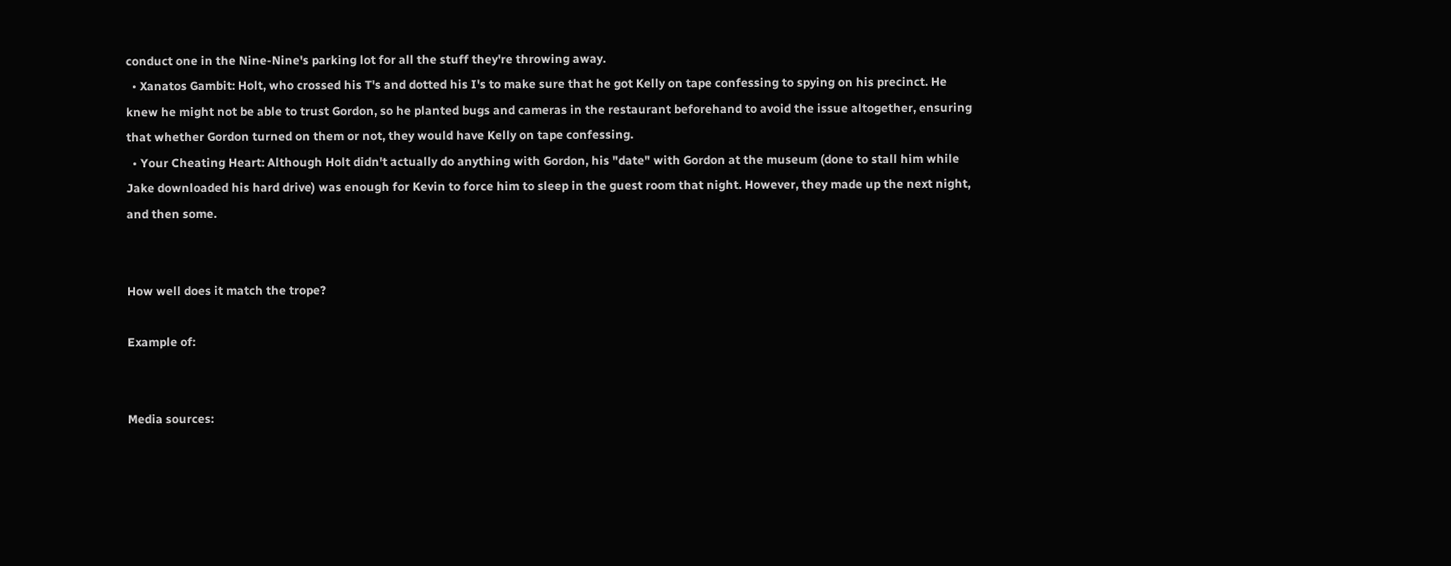conduct one in the Nine-Nine's parking lot for all the stuff they're throwing away.
  • Xanatos Gambit: Holt, who crossed his T's and dotted his I's to make sure that he got Kelly on tape confessing to spying on his precinct. He knew he might not be able to trust Gordon, so he planted bugs and cameras in the restaurant beforehand to avoid the issue altogether, ensuring that whether Gordon turned on them or not, they would have Kelly on tape confessing.
  • Your Cheating Heart: Although Holt didn't actually do anything with Gordon, his "date" with Gordon at the museum (done to stall him while Jake downloaded his hard drive) was enough for Kevin to force him to sleep in the guest room that night. However, they made up the next night, and then some.


How well does it match the trope?

Example of:


Media sources: